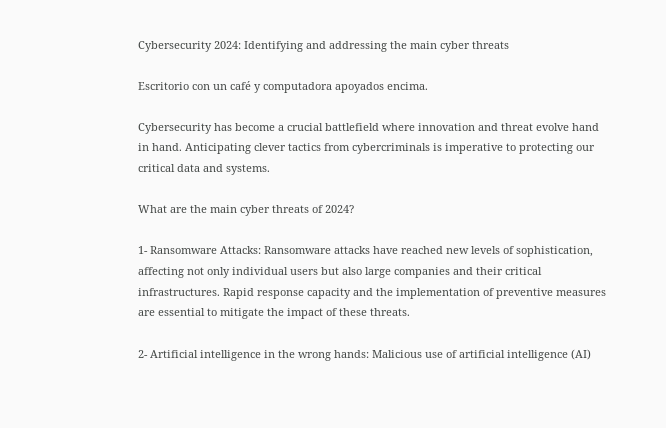Cybersecurity 2024: Identifying and addressing the main cyber threats

Escritorio con un café y computadora apoyados encima.

Cybersecurity has become a crucial battlefield where innovation and threat evolve hand in hand. Anticipating clever tactics from cybercriminals is imperative to protecting our critical data and systems.

What are the main cyber threats of 2024?

1- Ransomware Attacks: Ransomware attacks have reached new levels of sophistication, affecting not only individual users but also large companies and their critical infrastructures. Rapid response capacity and the implementation of preventive measures are essential to mitigate the impact of these threats.

2- Artificial intelligence in the wrong hands: Malicious use of artificial intelligence (AI)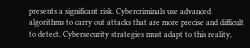presents a significant risk. Cybercriminals use advanced algorithms to carry out attacks that are more precise and difficult to detect. Cybersecurity strategies must adapt to this reality,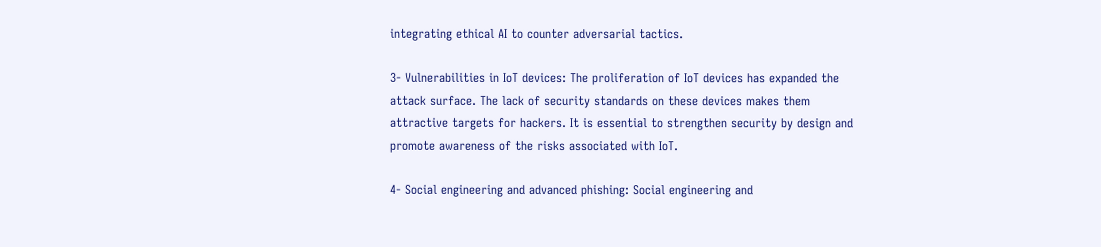integrating ethical AI to counter adversarial tactics.

3- Vulnerabilities in IoT devices: The proliferation of IoT devices has expanded the attack surface. The lack of security standards on these devices makes them attractive targets for hackers. It is essential to strengthen security by design and promote awareness of the risks associated with IoT.

4- Social engineering and advanced phishing: Social engineering and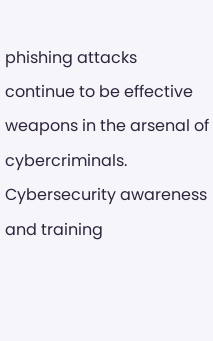phishing attacks continue to be effective weapons in the arsenal of cybercriminals. Cybersecurity awareness and training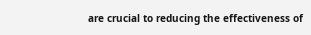are crucial to reducing the effectiveness of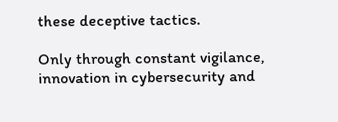these deceptive tactics.

Only through constant vigilance, innovation in cybersecurity and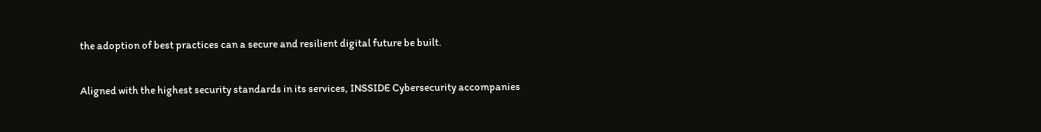the adoption of best practices can a secure and resilient digital future be built.

Aligned with the highest security standards in its services, INSSIDE Cybersecurity accompanies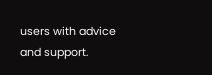users with advice and support.